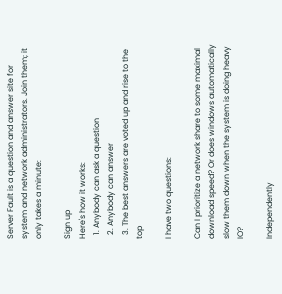Server Fault is a question and answer site for system and network administrators. Join them; it only takes a minute:

Sign up
Here's how it works:
  1. Anybody can ask a question
  2. Anybody can answer
  3. The best answers are voted up and rise to the top

I have two questions:

Can I prioritize a network share to some maximal download speed? Or does windows automatically slow them down when the system is doing heavy IO?

Independently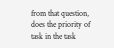from that question, does the priority of task in the task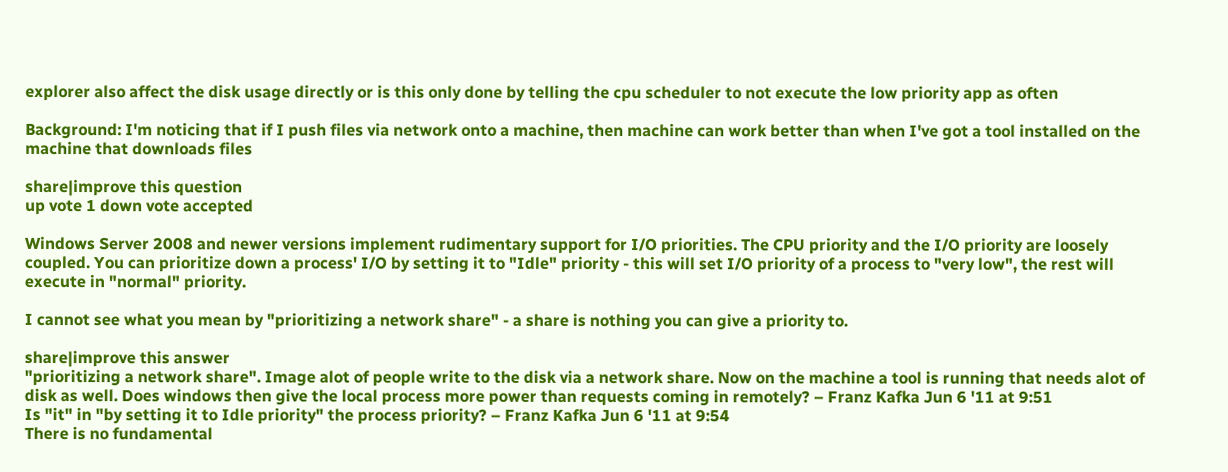explorer also affect the disk usage directly or is this only done by telling the cpu scheduler to not execute the low priority app as often

Background: I'm noticing that if I push files via network onto a machine, then machine can work better than when I've got a tool installed on the machine that downloads files

share|improve this question
up vote 1 down vote accepted

Windows Server 2008 and newer versions implement rudimentary support for I/O priorities. The CPU priority and the I/O priority are loosely coupled. You can prioritize down a process' I/O by setting it to "Idle" priority - this will set I/O priority of a process to "very low", the rest will execute in "normal" priority.

I cannot see what you mean by "prioritizing a network share" - a share is nothing you can give a priority to.

share|improve this answer
"prioritizing a network share". Image alot of people write to the disk via a network share. Now on the machine a tool is running that needs alot of disk as well. Does windows then give the local process more power than requests coming in remotely? – Franz Kafka Jun 6 '11 at 9:51
Is "it" in "by setting it to Idle priority" the process priority? – Franz Kafka Jun 6 '11 at 9:54
There is no fundamental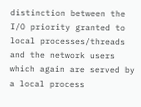distinction between the I/O priority granted to local processes/threads and the network users which again are served by a local process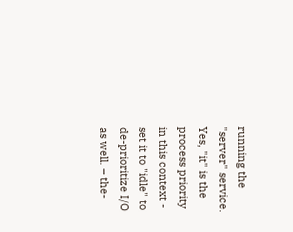running the "server" service. Yes, "it" is the process priority in this context - set it to "idle" to de-prioritize I/O as well. – the-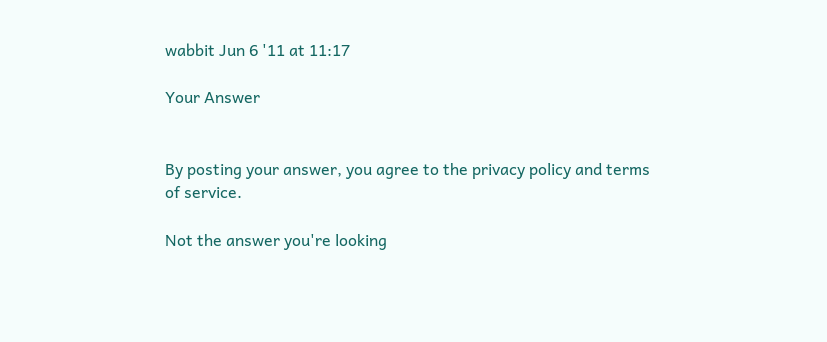wabbit Jun 6 '11 at 11:17

Your Answer


By posting your answer, you agree to the privacy policy and terms of service.

Not the answer you're looking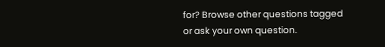for? Browse other questions tagged or ask your own question.